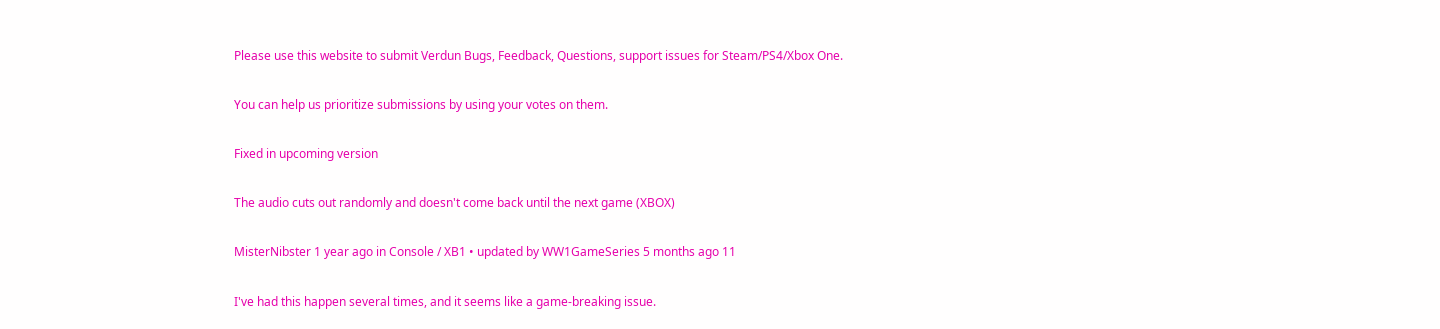Please use this website to submit Verdun Bugs, Feedback, Questions, support issues for Steam/PS4/Xbox One.

You can help us prioritize submissions by using your votes on them.

Fixed in upcoming version

The audio cuts out randomly and doesn't come back until the next game (XBOX)

MisterNibster 1 year ago in Console / XB1 • updated by WW1GameSeries 5 months ago 11

I've had this happen several times, and it seems like a game-breaking issue.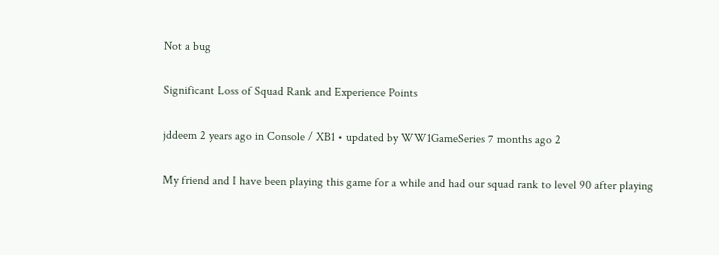Not a bug

Significant Loss of Squad Rank and Experience Points

jddeem 2 years ago in Console / XB1 • updated by WW1GameSeries 7 months ago 2

My friend and I have been playing this game for a while and had our squad rank to level 90 after playing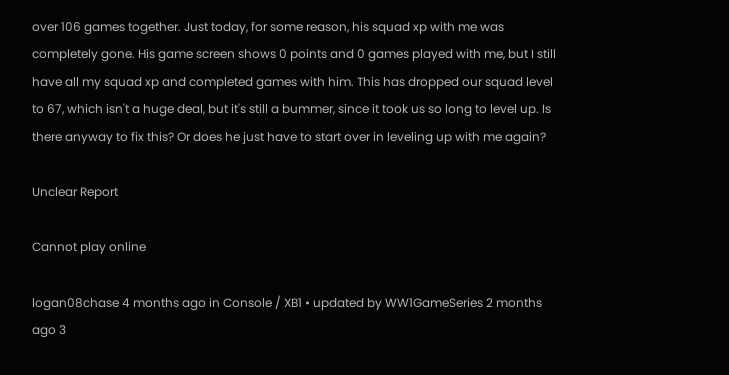over 106 games together. Just today, for some reason, his squad xp with me was completely gone. His game screen shows 0 points and 0 games played with me, but I still have all my squad xp and completed games with him. This has dropped our squad level to 67, which isn't a huge deal, but it's still a bummer, since it took us so long to level up. Is there anyway to fix this? Or does he just have to start over in leveling up with me again?

Unclear Report

Cannot play online

logan08chase 4 months ago in Console / XB1 • updated by WW1GameSeries 2 months ago 3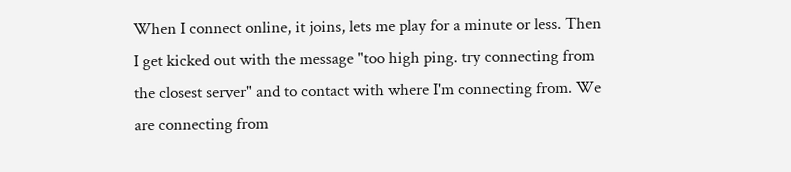When I connect online, it joins, lets me play for a minute or less. Then I get kicked out with the message "too high ping. try connecting from the closest server" and to contact with where I'm connecting from. We are connecting from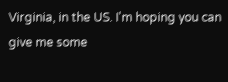Virginia, in the US. I'm hoping you can give me some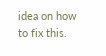idea on how to fix this.